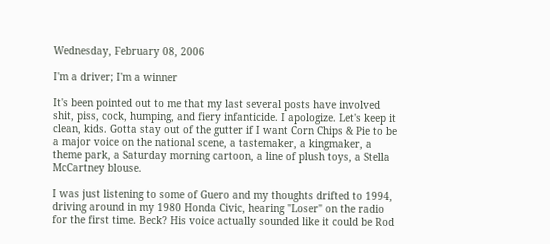Wednesday, February 08, 2006

I'm a driver; I'm a winner

It's been pointed out to me that my last several posts have involved shit, piss, cock, humping, and fiery infanticide. I apologize. Let's keep it clean, kids. Gotta stay out of the gutter if I want Corn Chips & Pie to be a major voice on the national scene, a tastemaker, a kingmaker, a theme park, a Saturday morning cartoon, a line of plush toys, a Stella McCartney blouse.

I was just listening to some of Guero and my thoughts drifted to 1994, driving around in my 1980 Honda Civic, hearing "Loser" on the radio for the first time. Beck? His voice actually sounded like it could be Rod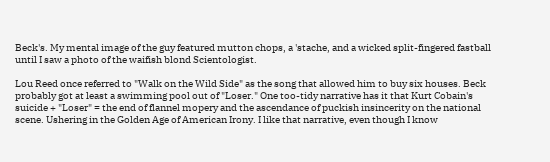Beck's. My mental image of the guy featured mutton chops, a 'stache, and a wicked split-fingered fastball until I saw a photo of the waifish blond Scientologist.

Lou Reed once referred to "Walk on the Wild Side" as the song that allowed him to buy six houses. Beck probably got at least a swimming pool out of "Loser." One too-tidy narrative has it that Kurt Cobain's suicide + "Loser" = the end of flannel mopery and the ascendance of puckish insincerity on the national scene. Ushering in the Golden Age of American Irony. I like that narrative, even though I know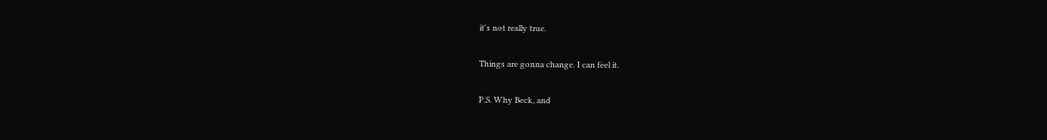it's not really true.

Things are gonna change. I can feel it.

P.S. Why Beck, and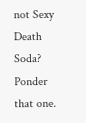not Sexy Death Soda? Ponder that one.